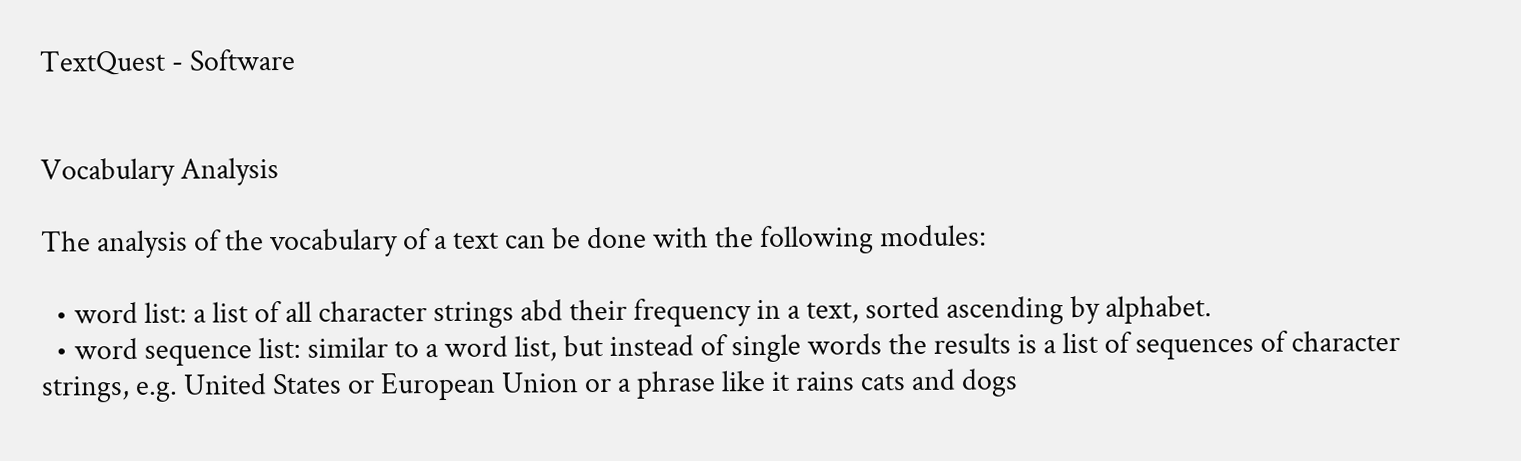TextQuest - Software


Vocabulary Analysis

The analysis of the vocabulary of a text can be done with the following modules:

  • word list: a list of all character strings abd their frequency in a text, sorted ascending by alphabet.
  • word sequence list: similar to a word list, but instead of single words the results is a list of sequences of character strings, e.g. United States or European Union or a phrase like it rains cats and dogs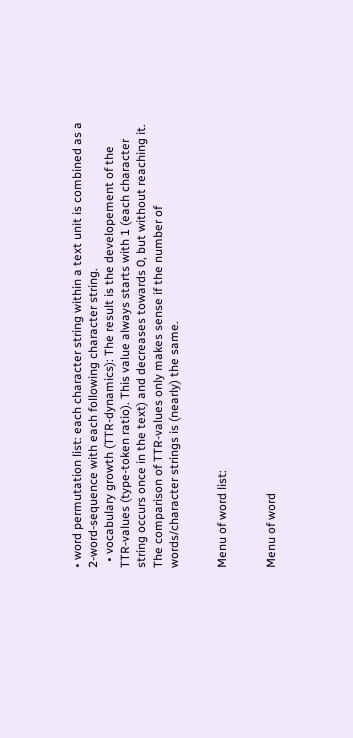• word permutation list: each character string within a text unit is combined as a 2-word-sequence with each following character string.
  • vocabulary growth (TTR-dynamics): The result is the developement of the TTR-values (type-token ratio). This value always starts with 1 (each character string occurs once in the text) and decreases towards 0, but without reaching it. The comparison of TTR-values only makes sense if the number of words/character strings is (nearly) the same.


Menu of word list:


Menu of word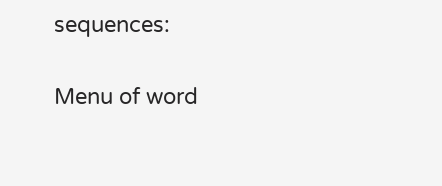sequences:


Menu of word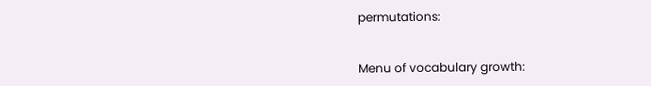permutations:


Menu of vocabulary growth: